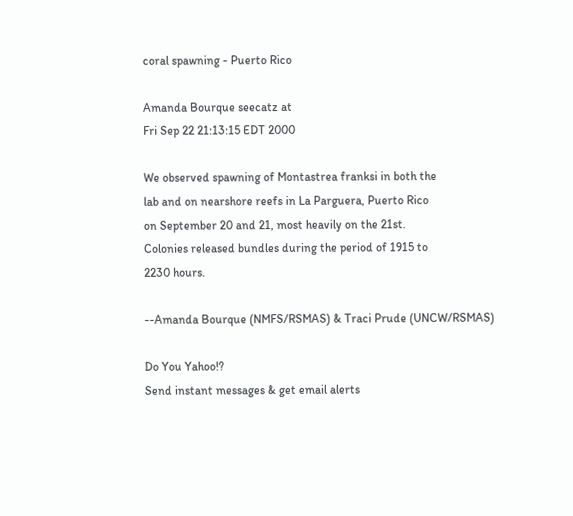coral spawning - Puerto Rico

Amanda Bourque seecatz at
Fri Sep 22 21:13:15 EDT 2000

We observed spawning of Montastrea franksi in both the
lab and on nearshore reefs in La Parguera, Puerto Rico
on September 20 and 21, most heavily on the 21st.
Colonies released bundles during the period of 1915 to
2230 hours.

--Amanda Bourque (NMFS/RSMAS) & Traci Prude (UNCW/RSMAS)

Do You Yahoo!?
Send instant messages & get email alerts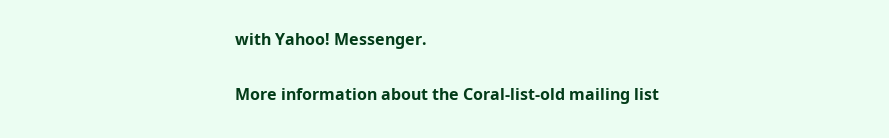with Yahoo! Messenger.

More information about the Coral-list-old mailing list